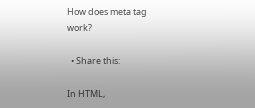How does meta tag work?

  • Share this:

In HTML,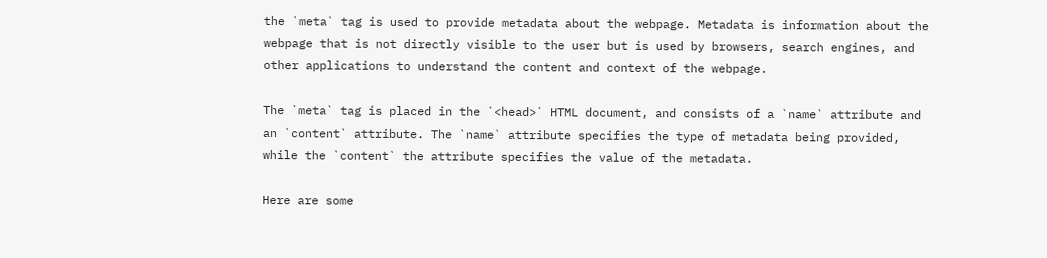the `meta` tag is used to provide metadata about the webpage. Metadata is information about the webpage that is not directly visible to the user but is used by browsers, search engines, and other applications to understand the content and context of the webpage.

The `meta` tag is placed in the `<head>` HTML document, and consists of a `name` attribute and an `content` attribute. The `name` attribute specifies the type of metadata being provided, while the `content` the attribute specifies the value of the metadata.

Here are some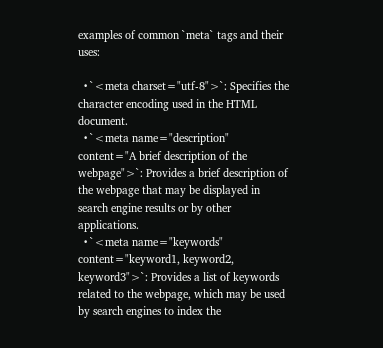examples of common `meta` tags and their uses:

  • `<meta charset="utf-8">`: Specifies the character encoding used in the HTML document.
  • `<meta name="description" content="A brief description of the webpage">`: Provides a brief description of the webpage that may be displayed in search engine results or by other applications.
  • `<meta name="keywords" content="keyword1, keyword2, keyword3">`: Provides a list of keywords related to the webpage, which may be used by search engines to index the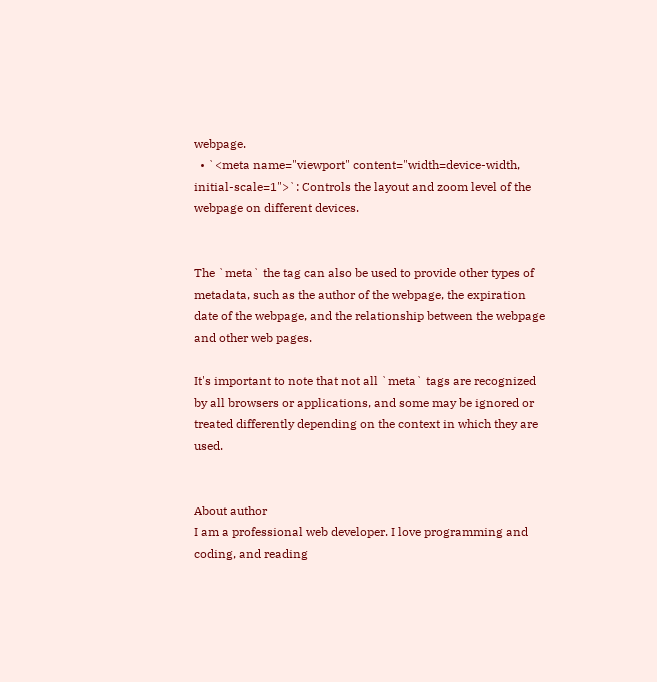webpage.
  • `<meta name="viewport" content="width=device-width, initial-scale=1">`: Controls the layout and zoom level of the webpage on different devices.


The `meta` the tag can also be used to provide other types of metadata, such as the author of the webpage, the expiration date of the webpage, and the relationship between the webpage and other web pages.

It's important to note that not all `meta` tags are recognized by all browsers or applications, and some may be ignored or treated differently depending on the context in which they are used.


About author
I am a professional web developer. I love programming and coding, and reading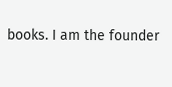books. I am the founder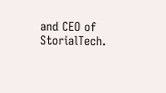and CEO of StorialTech.